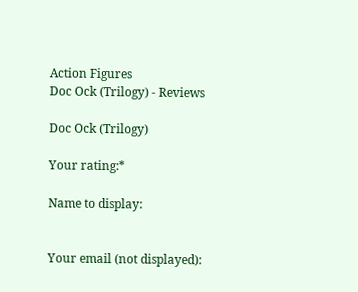Action Figures
Doc Ock (Trilogy) - Reviews

Doc Ock (Trilogy)

Your rating:*

Name to display:


Your email (not displayed):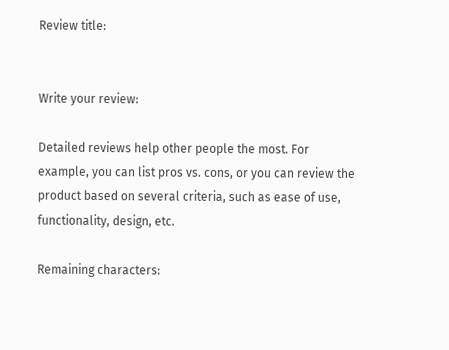Review title:


Write your review:

Detailed reviews help other people the most. For example, you can list pros vs. cons, or you can review the product based on several criteria, such as ease of use, functionality, design, etc.

Remaining characters: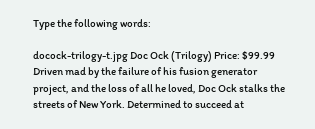Type the following words:

docock-trilogy-t.jpg Doc Ock (Trilogy) Price: $99.99
Driven mad by the failure of his fusion generator project, and the loss of all he loved, Doc Ock stalks the streets of New York. Determined to succeed at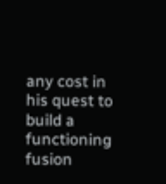any cost in his quest to build a functioning fusion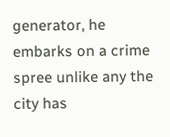generator, he embarks on a crime spree unlike any the city has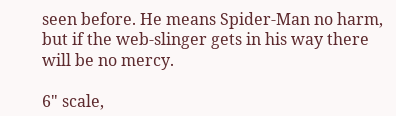seen before. He means Spider-Man no harm, but if the web-slinger gets in his way there will be no mercy.

6" scale,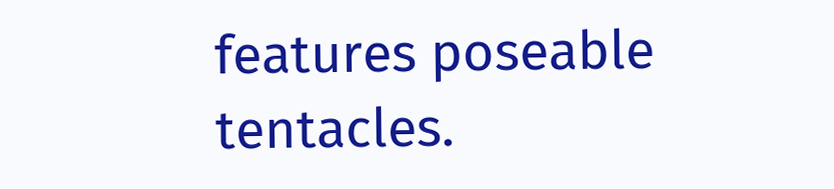features poseable tentacles.